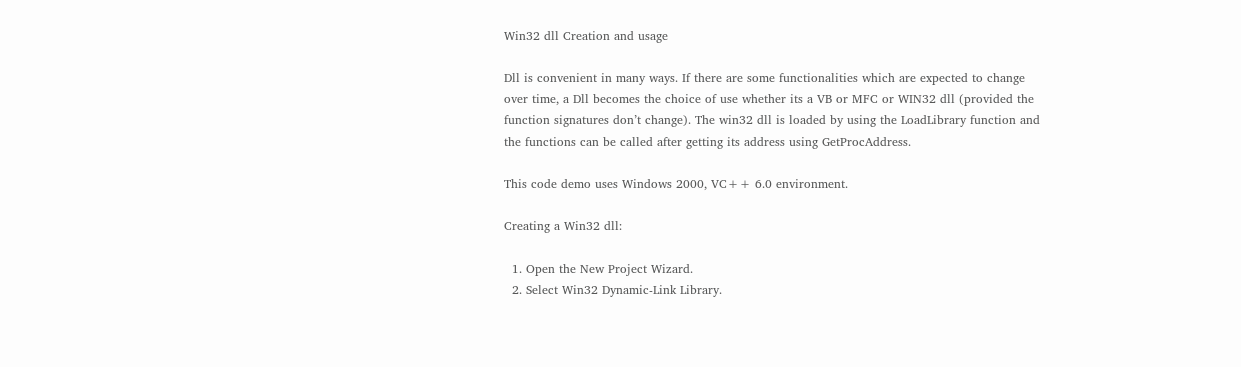Win32 dll Creation and usage

Dll is convenient in many ways. If there are some functionalities which are expected to change over time, a Dll becomes the choice of use whether its a VB or MFC or WIN32 dll (provided the function signatures don’t change). The win32 dll is loaded by using the LoadLibrary function and the functions can be called after getting its address using GetProcAddress.

This code demo uses Windows 2000, VC++ 6.0 environment.

Creating a Win32 dll:

  1. Open the New Project Wizard.
  2. Select Win32 Dynamic-Link Library.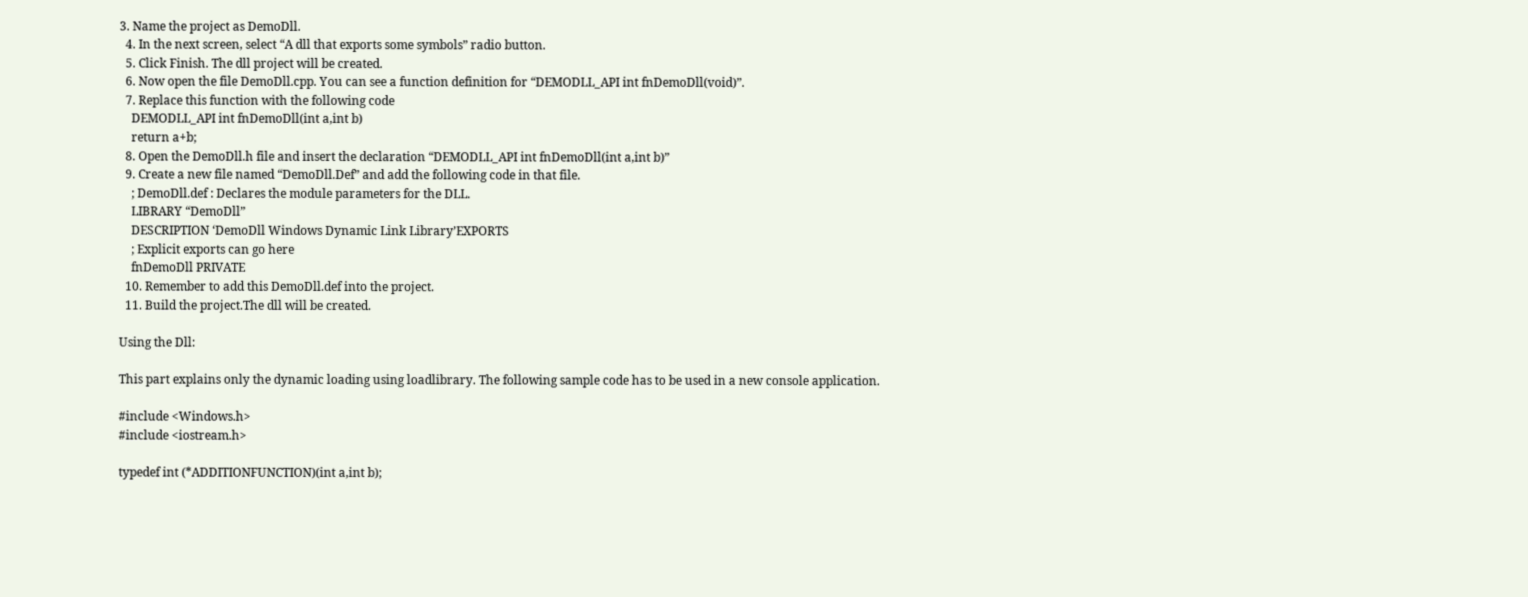3. Name the project as DemoDll.
  4. In the next screen, select “A dll that exports some symbols” radio button.
  5. Click Finish. The dll project will be created.
  6. Now open the file DemoDll.cpp. You can see a function definition for “DEMODLL_API int fnDemoDll(void)”.
  7. Replace this function with the following code
    DEMODLL_API int fnDemoDll(int a,int b)
    return a+b;
  8. Open the DemoDll.h file and insert the declaration “DEMODLL_API int fnDemoDll(int a,int b)”
  9. Create a new file named “DemoDll.Def” and add the following code in that file.
    ; DemoDll.def : Declares the module parameters for the DLL.
    LIBRARY “DemoDll”
    DESCRIPTION ‘DemoDll Windows Dynamic Link Library’EXPORTS
    ; Explicit exports can go here
    fnDemoDll PRIVATE
  10. Remember to add this DemoDll.def into the project.
  11. Build the project.The dll will be created.

Using the Dll:

This part explains only the dynamic loading using loadlibrary. The following sample code has to be used in a new console application.

#include <Windows.h>
#include <iostream.h>

typedef int (*ADDITIONFUNCTION)(int a,int b);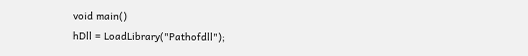void main()
hDll = LoadLibrary("Pathofdll");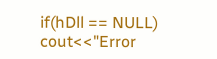if(hDll == NULL)
cout<<"Error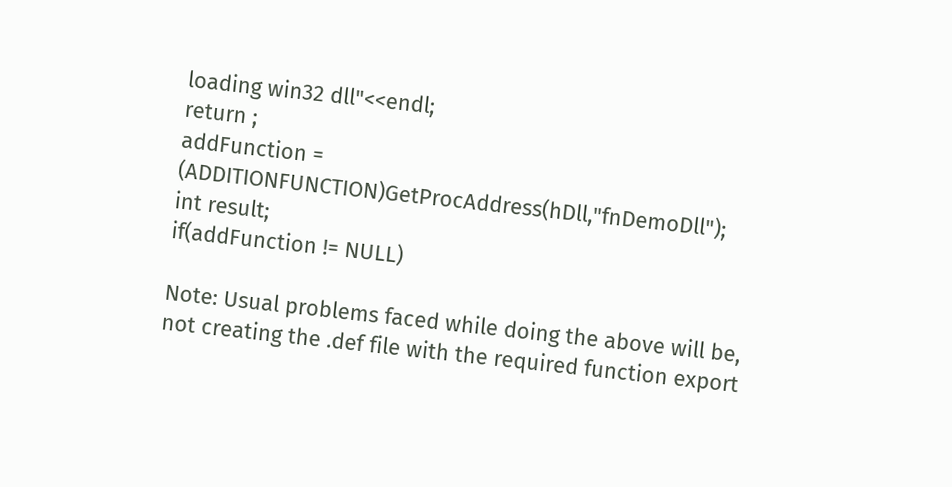loading win32 dll"<<endl;
return ;
addFunction = (ADDITIONFUNCTION)GetProcAddress(hDll,"fnDemoDll");
int result;
if(addFunction != NULL)

Note: Usual problems faced while doing the above will be, not creating the .def file with the required function export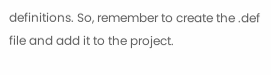definitions. So, remember to create the .def file and add it to the project.